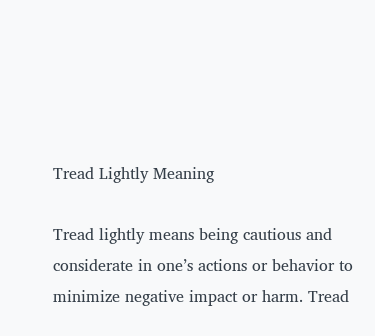Tread Lightly Meaning

Tread lightly means being cautious and considerate in one’s actions or behavior to minimize negative impact or harm. Tread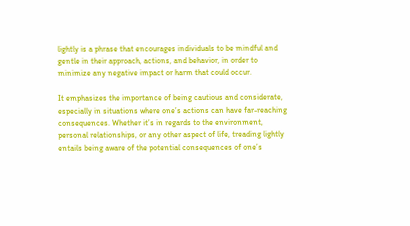lightly is a phrase that encourages individuals to be mindful and gentle in their approach, actions, and behavior, in order to minimize any negative impact or harm that could occur.

It emphasizes the importance of being cautious and considerate, especially in situations where one’s actions can have far-reaching consequences. Whether it’s in regards to the environment, personal relationships, or any other aspect of life, treading lightly entails being aware of the potential consequences of one’s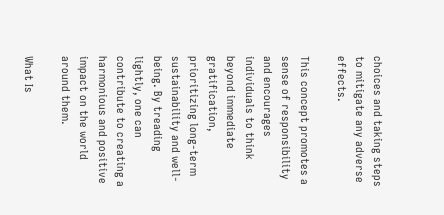choices and taking steps to mitigate any adverse effects.

This concept promotes a sense of responsibility and encourages individuals to think beyond immediate gratification, prioritizing long-term sustainability and well-being. By treading lightly, one can contribute to creating a harmonious and positive impact on the world around them.

What Is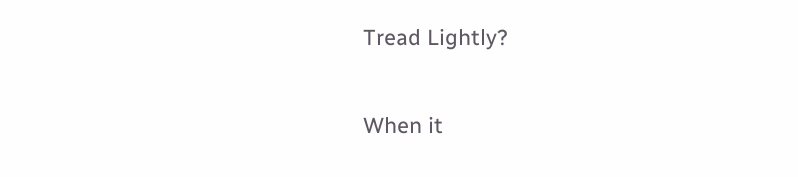Tread Lightly?

When it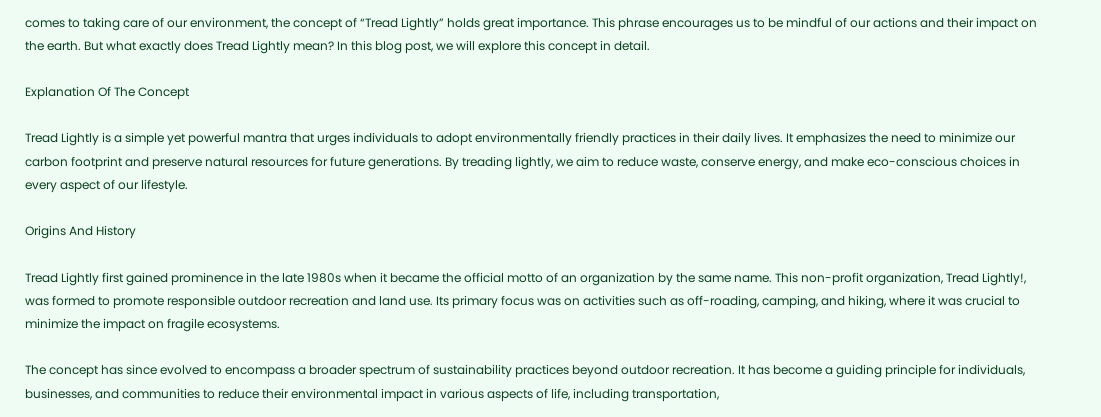comes to taking care of our environment, the concept of “Tread Lightly” holds great importance. This phrase encourages us to be mindful of our actions and their impact on the earth. But what exactly does Tread Lightly mean? In this blog post, we will explore this concept in detail.

Explanation Of The Concept

Tread Lightly is a simple yet powerful mantra that urges individuals to adopt environmentally friendly practices in their daily lives. It emphasizes the need to minimize our carbon footprint and preserve natural resources for future generations. By treading lightly, we aim to reduce waste, conserve energy, and make eco-conscious choices in every aspect of our lifestyle.

Origins And History

Tread Lightly first gained prominence in the late 1980s when it became the official motto of an organization by the same name. This non-profit organization, Tread Lightly!, was formed to promote responsible outdoor recreation and land use. Its primary focus was on activities such as off-roading, camping, and hiking, where it was crucial to minimize the impact on fragile ecosystems.

The concept has since evolved to encompass a broader spectrum of sustainability practices beyond outdoor recreation. It has become a guiding principle for individuals, businesses, and communities to reduce their environmental impact in various aspects of life, including transportation,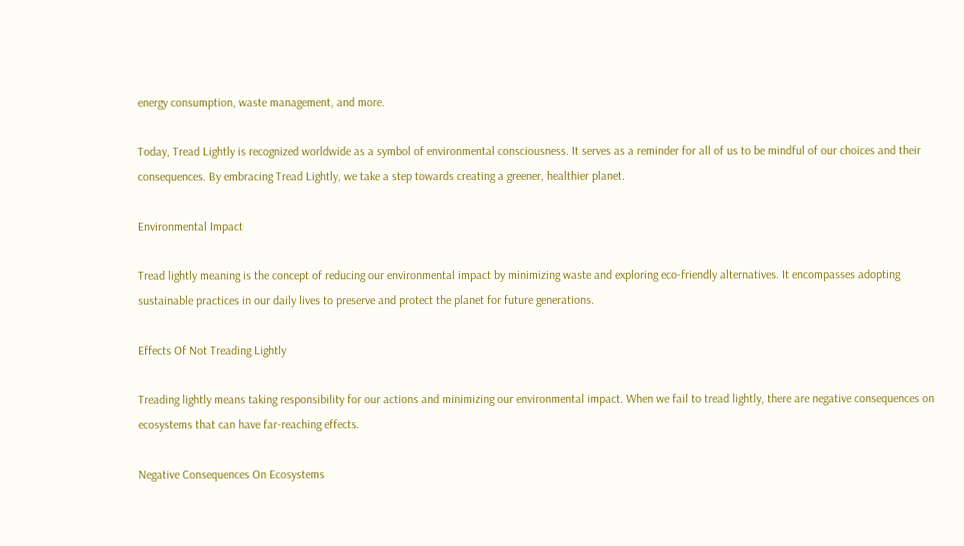energy consumption, waste management, and more.

Today, Tread Lightly is recognized worldwide as a symbol of environmental consciousness. It serves as a reminder for all of us to be mindful of our choices and their consequences. By embracing Tread Lightly, we take a step towards creating a greener, healthier planet.

Environmental Impact

Tread lightly meaning is the concept of reducing our environmental impact by minimizing waste and exploring eco-friendly alternatives. It encompasses adopting sustainable practices in our daily lives to preserve and protect the planet for future generations.

Effects Of Not Treading Lightly

Treading lightly means taking responsibility for our actions and minimizing our environmental impact. When we fail to tread lightly, there are negative consequences on ecosystems that can have far-reaching effects.

Negative Consequences On Ecosystems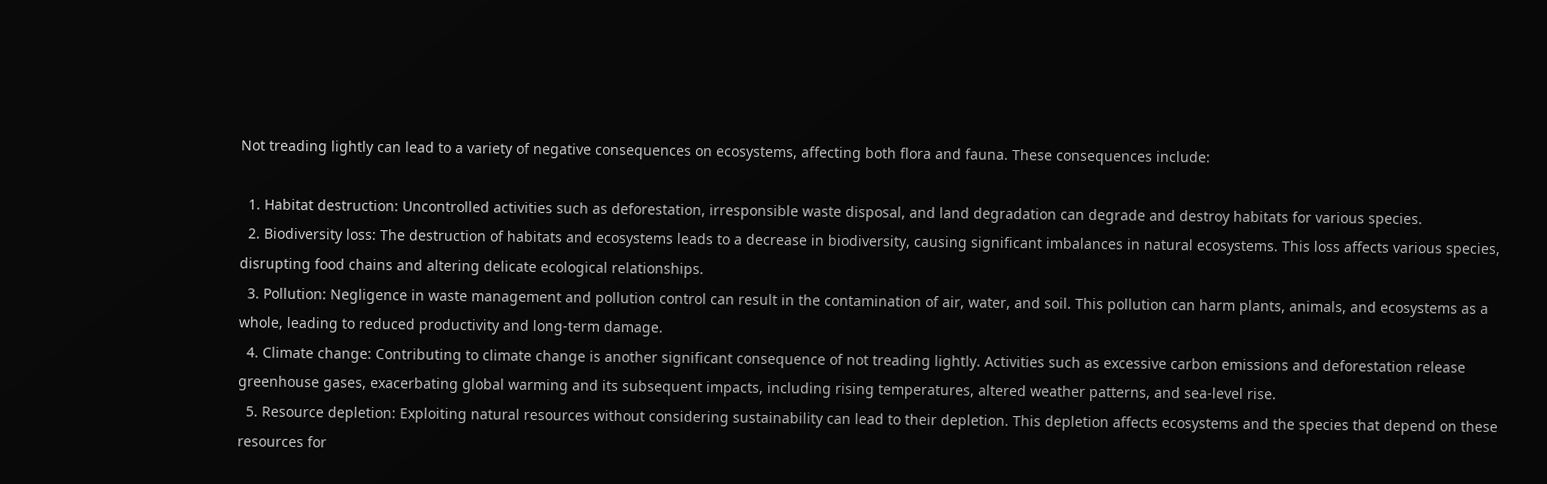Not treading lightly can lead to a variety of negative consequences on ecosystems, affecting both flora and fauna. These consequences include:

  1. Habitat destruction: Uncontrolled activities such as deforestation, irresponsible waste disposal, and land degradation can degrade and destroy habitats for various species.
  2. Biodiversity loss: The destruction of habitats and ecosystems leads to a decrease in biodiversity, causing significant imbalances in natural ecosystems. This loss affects various species, disrupting food chains and altering delicate ecological relationships.
  3. Pollution: Negligence in waste management and pollution control can result in the contamination of air, water, and soil. This pollution can harm plants, animals, and ecosystems as a whole, leading to reduced productivity and long-term damage.
  4. Climate change: Contributing to climate change is another significant consequence of not treading lightly. Activities such as excessive carbon emissions and deforestation release greenhouse gases, exacerbating global warming and its subsequent impacts, including rising temperatures, altered weather patterns, and sea-level rise.
  5. Resource depletion: Exploiting natural resources without considering sustainability can lead to their depletion. This depletion affects ecosystems and the species that depend on these resources for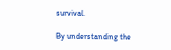survival.

By understanding the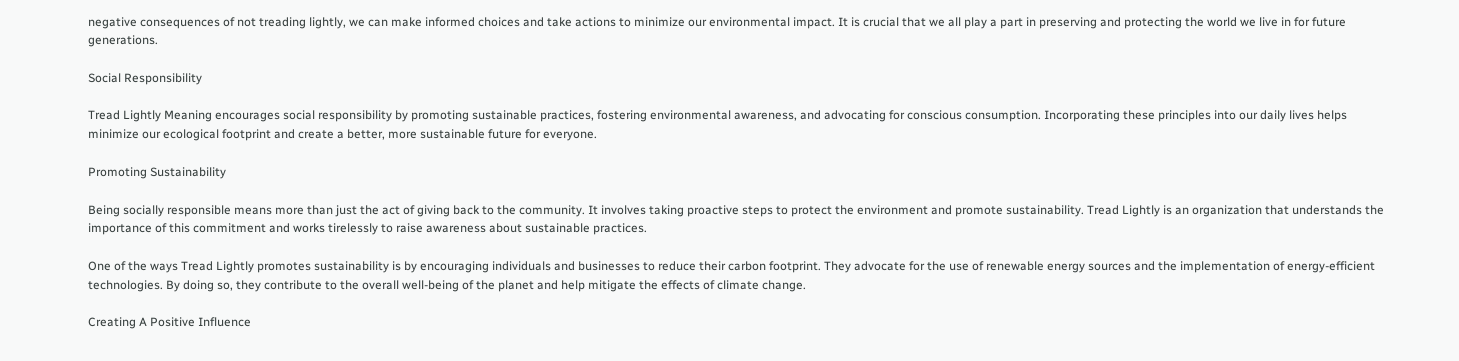negative consequences of not treading lightly, we can make informed choices and take actions to minimize our environmental impact. It is crucial that we all play a part in preserving and protecting the world we live in for future generations.

Social Responsibility

Tread Lightly Meaning encourages social responsibility by promoting sustainable practices, fostering environmental awareness, and advocating for conscious consumption. Incorporating these principles into our daily lives helps minimize our ecological footprint and create a better, more sustainable future for everyone.

Promoting Sustainability

Being socially responsible means more than just the act of giving back to the community. It involves taking proactive steps to protect the environment and promote sustainability. Tread Lightly is an organization that understands the importance of this commitment and works tirelessly to raise awareness about sustainable practices.

One of the ways Tread Lightly promotes sustainability is by encouraging individuals and businesses to reduce their carbon footprint. They advocate for the use of renewable energy sources and the implementation of energy-efficient technologies. By doing so, they contribute to the overall well-being of the planet and help mitigate the effects of climate change.

Creating A Positive Influence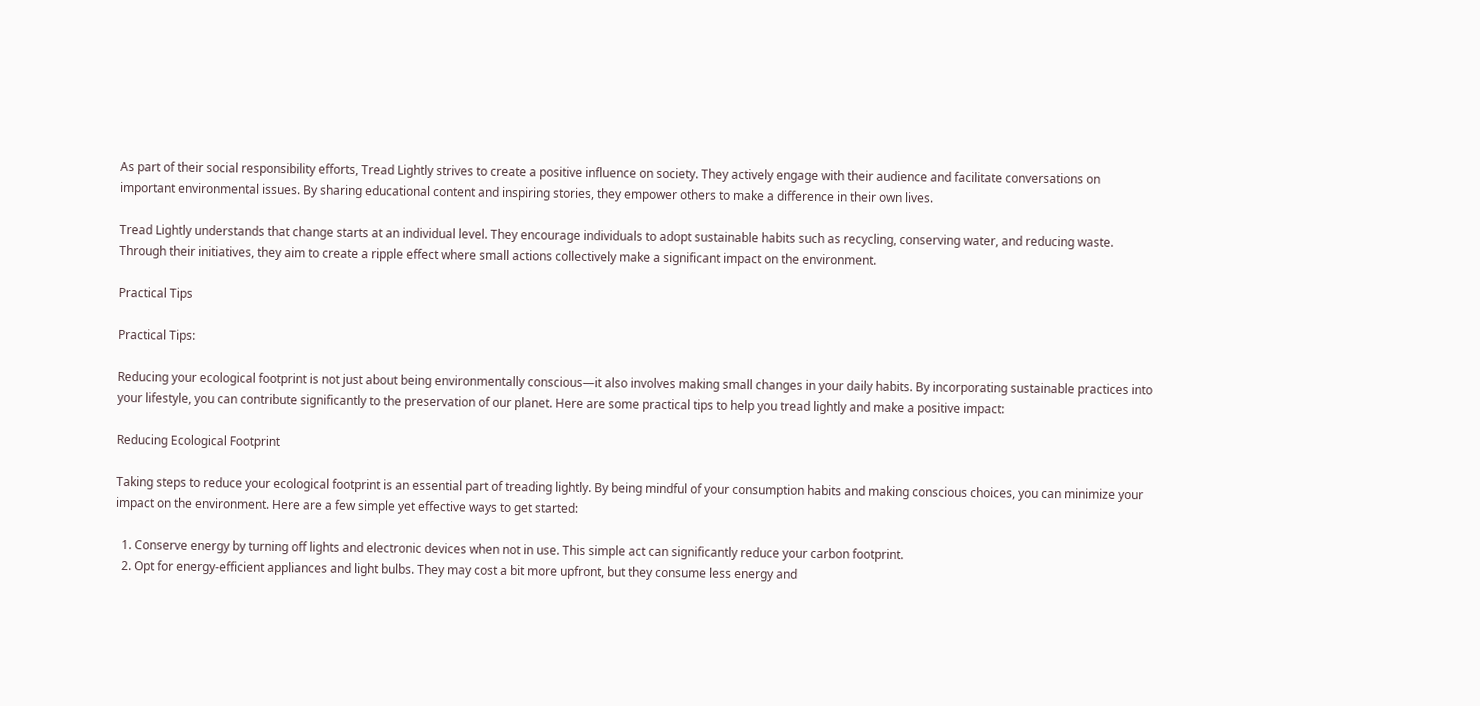As part of their social responsibility efforts, Tread Lightly strives to create a positive influence on society. They actively engage with their audience and facilitate conversations on important environmental issues. By sharing educational content and inspiring stories, they empower others to make a difference in their own lives.

Tread Lightly understands that change starts at an individual level. They encourage individuals to adopt sustainable habits such as recycling, conserving water, and reducing waste. Through their initiatives, they aim to create a ripple effect where small actions collectively make a significant impact on the environment.

Practical Tips

Practical Tips:

Reducing your ecological footprint is not just about being environmentally conscious—it also involves making small changes in your daily habits. By incorporating sustainable practices into your lifestyle, you can contribute significantly to the preservation of our planet. Here are some practical tips to help you tread lightly and make a positive impact:

Reducing Ecological Footprint

Taking steps to reduce your ecological footprint is an essential part of treading lightly. By being mindful of your consumption habits and making conscious choices, you can minimize your impact on the environment. Here are a few simple yet effective ways to get started:

  1. Conserve energy by turning off lights and electronic devices when not in use. This simple act can significantly reduce your carbon footprint.
  2. Opt for energy-efficient appliances and light bulbs. They may cost a bit more upfront, but they consume less energy and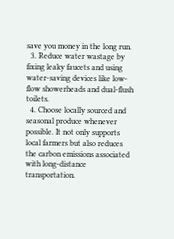save you money in the long run.
  3. Reduce water wastage by fixing leaky faucets and using water-saving devices like low-flow showerheads and dual-flush toilets.
  4. Choose locally sourced and seasonal produce whenever possible. It not only supports local farmers but also reduces the carbon emissions associated with long-distance transportation.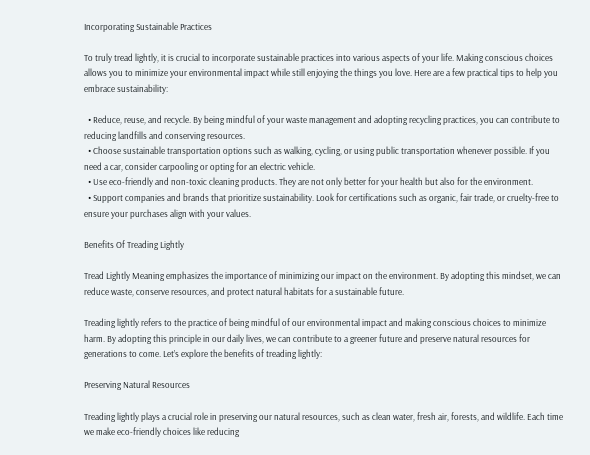Incorporating Sustainable Practices

To truly tread lightly, it is crucial to incorporate sustainable practices into various aspects of your life. Making conscious choices allows you to minimize your environmental impact while still enjoying the things you love. Here are a few practical tips to help you embrace sustainability:

  • Reduce, reuse, and recycle. By being mindful of your waste management and adopting recycling practices, you can contribute to reducing landfills and conserving resources.
  • Choose sustainable transportation options such as walking, cycling, or using public transportation whenever possible. If you need a car, consider carpooling or opting for an electric vehicle.
  • Use eco-friendly and non-toxic cleaning products. They are not only better for your health but also for the environment.
  • Support companies and brands that prioritize sustainability. Look for certifications such as organic, fair trade, or cruelty-free to ensure your purchases align with your values.

Benefits Of Treading Lightly

Tread Lightly Meaning emphasizes the importance of minimizing our impact on the environment. By adopting this mindset, we can reduce waste, conserve resources, and protect natural habitats for a sustainable future.

Treading lightly refers to the practice of being mindful of our environmental impact and making conscious choices to minimize harm. By adopting this principle in our daily lives, we can contribute to a greener future and preserve natural resources for generations to come. Let’s explore the benefits of treading lightly:

Preserving Natural Resources

Treading lightly plays a crucial role in preserving our natural resources, such as clean water, fresh air, forests, and wildlife. Each time we make eco-friendly choices like reducing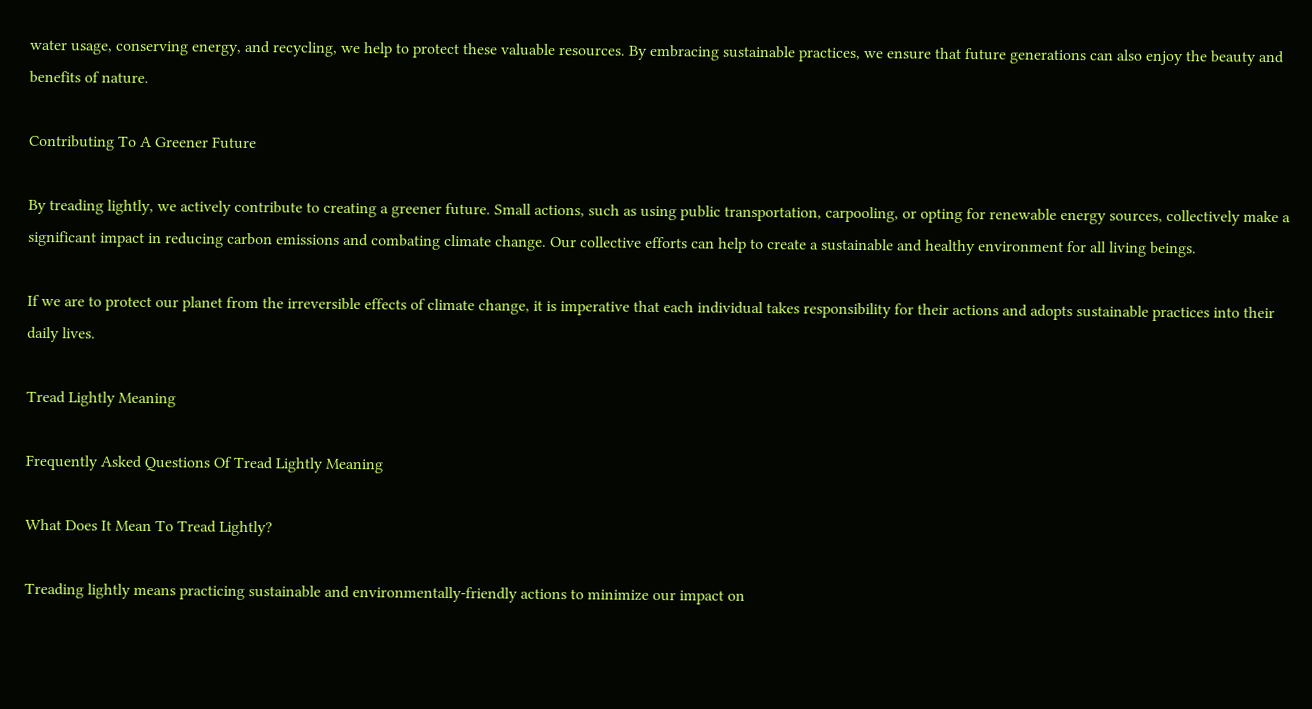water usage, conserving energy, and recycling, we help to protect these valuable resources. By embracing sustainable practices, we ensure that future generations can also enjoy the beauty and benefits of nature.

Contributing To A Greener Future

By treading lightly, we actively contribute to creating a greener future. Small actions, such as using public transportation, carpooling, or opting for renewable energy sources, collectively make a significant impact in reducing carbon emissions and combating climate change. Our collective efforts can help to create a sustainable and healthy environment for all living beings.

If we are to protect our planet from the irreversible effects of climate change, it is imperative that each individual takes responsibility for their actions and adopts sustainable practices into their daily lives.

Tread Lightly Meaning

Frequently Asked Questions Of Tread Lightly Meaning

What Does It Mean To Tread Lightly?

Treading lightly means practicing sustainable and environmentally-friendly actions to minimize our impact on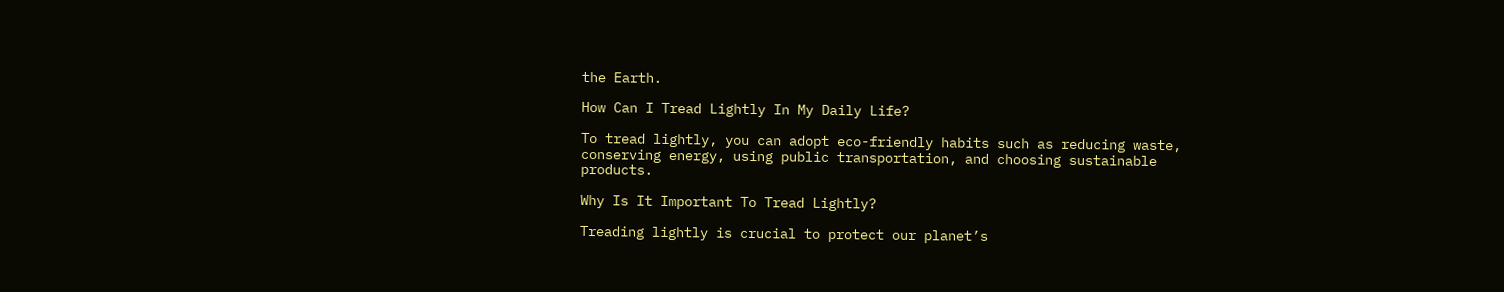the Earth.

How Can I Tread Lightly In My Daily Life?

To tread lightly, you can adopt eco-friendly habits such as reducing waste, conserving energy, using public transportation, and choosing sustainable products.

Why Is It Important To Tread Lightly?

Treading lightly is crucial to protect our planet’s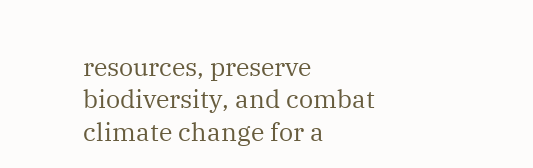resources, preserve biodiversity, and combat climate change for a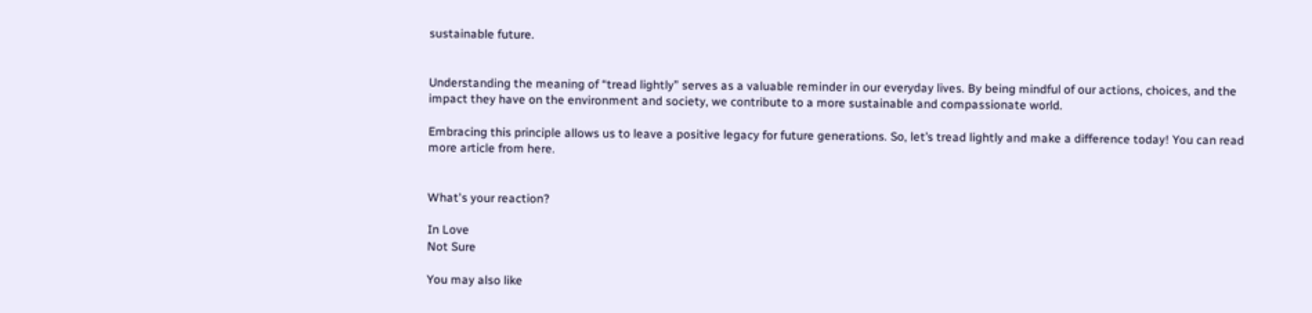sustainable future.


Understanding the meaning of “tread lightly” serves as a valuable reminder in our everyday lives. By being mindful of our actions, choices, and the impact they have on the environment and society, we contribute to a more sustainable and compassionate world.

Embracing this principle allows us to leave a positive legacy for future generations. So, let’s tread lightly and make a difference today! You can read more article from here.


What's your reaction?

In Love
Not Sure

You may also like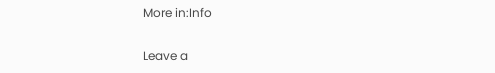More in:Info

Leave a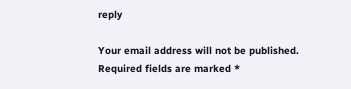reply

Your email address will not be published. Required fields are marked *